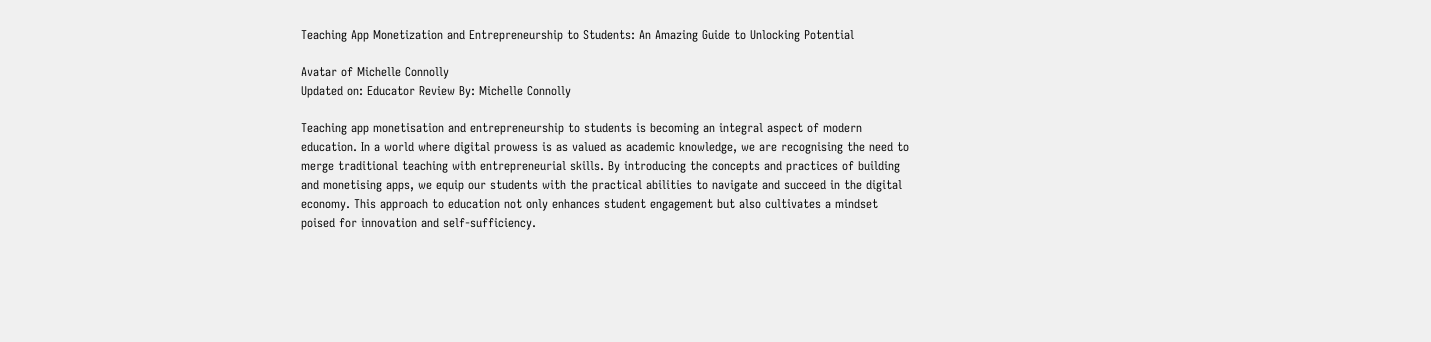Teaching App Monetization and Entrepreneurship to Students: An Amazing Guide to Unlocking Potential

Avatar of Michelle Connolly
Updated on: Educator Review By: Michelle Connolly

Teaching app monetisation and entrepreneurship to students is becoming an integral aspect of modern education. In a world where digital prowess is as valued as academic knowledge, we are recognising the need to merge traditional teaching with entrepreneurial skills. By introducing the concepts and practices of building and monetising apps, we equip our students with the practical abilities to navigate and succeed in the digital economy. This approach to education not only enhances student engagement but also cultivates a mindset poised for innovation and self-sufficiency.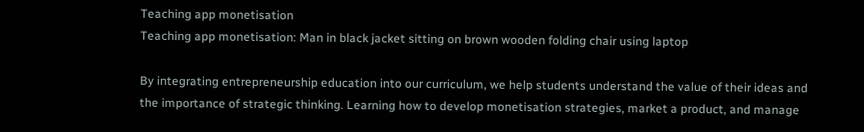Teaching app monetisation
Teaching app monetisation: Man in black jacket sitting on brown wooden folding chair using laptop

By integrating entrepreneurship education into our curriculum, we help students understand the value of their ideas and the importance of strategic thinking. Learning how to develop monetisation strategies, market a product, and manage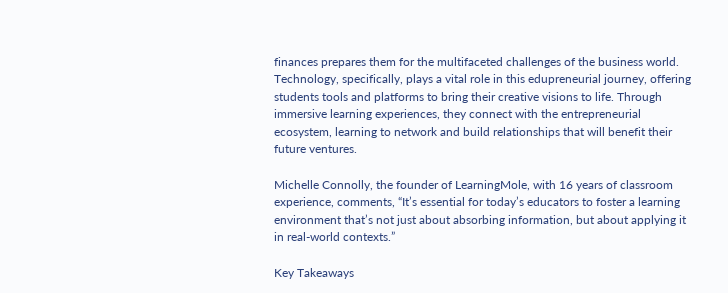finances prepares them for the multifaceted challenges of the business world. Technology, specifically, plays a vital role in this edupreneurial journey, offering students tools and platforms to bring their creative visions to life. Through immersive learning experiences, they connect with the entrepreneurial ecosystem, learning to network and build relationships that will benefit their future ventures.

Michelle Connolly, the founder of LearningMole, with 16 years of classroom experience, comments, “It’s essential for today’s educators to foster a learning environment that’s not just about absorbing information, but about applying it in real-world contexts.”

Key Takeaways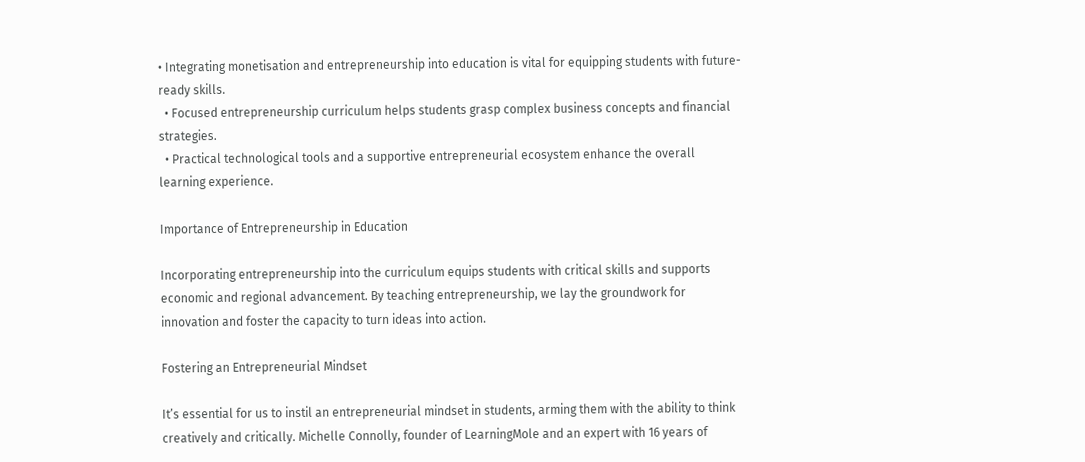• Integrating monetisation and entrepreneurship into education is vital for equipping students with future-ready skills.
  • Focused entrepreneurship curriculum helps students grasp complex business concepts and financial strategies.
  • Practical technological tools and a supportive entrepreneurial ecosystem enhance the overall learning experience.

Importance of Entrepreneurship in Education

Incorporating entrepreneurship into the curriculum equips students with critical skills and supports economic and regional advancement. By teaching entrepreneurship, we lay the groundwork for innovation and foster the capacity to turn ideas into action.

Fostering an Entrepreneurial Mindset

It’s essential for us to instil an entrepreneurial mindset in students, arming them with the ability to think creatively and critically. Michelle Connolly, founder of LearningMole and an expert with 16 years of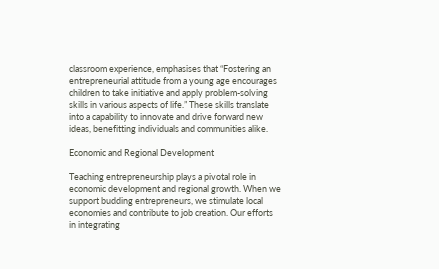classroom experience, emphasises that “Fostering an entrepreneurial attitude from a young age encourages children to take initiative and apply problem-solving skills in various aspects of life.” These skills translate into a capability to innovate and drive forward new ideas, benefitting individuals and communities alike.

Economic and Regional Development

Teaching entrepreneurship plays a pivotal role in economic development and regional growth. When we support budding entrepreneurs, we stimulate local economies and contribute to job creation. Our efforts in integrating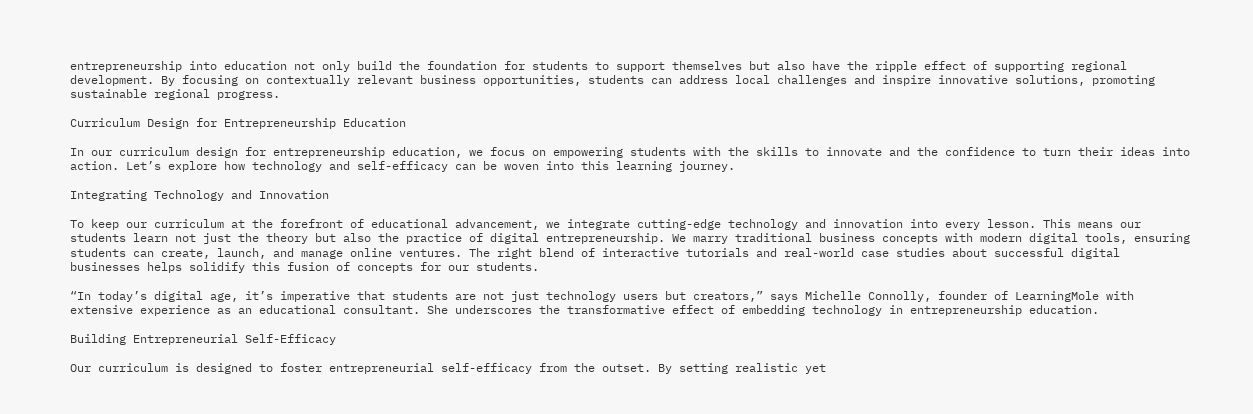entrepreneurship into education not only build the foundation for students to support themselves but also have the ripple effect of supporting regional development. By focusing on contextually relevant business opportunities, students can address local challenges and inspire innovative solutions, promoting sustainable regional progress.

Curriculum Design for Entrepreneurship Education

In our curriculum design for entrepreneurship education, we focus on empowering students with the skills to innovate and the confidence to turn their ideas into action. Let’s explore how technology and self-efficacy can be woven into this learning journey.

Integrating Technology and Innovation

To keep our curriculum at the forefront of educational advancement, we integrate cutting-edge technology and innovation into every lesson. This means our students learn not just the theory but also the practice of digital entrepreneurship. We marry traditional business concepts with modern digital tools, ensuring students can create, launch, and manage online ventures. The right blend of interactive tutorials and real-world case studies about successful digital businesses helps solidify this fusion of concepts for our students.

“In today’s digital age, it’s imperative that students are not just technology users but creators,” says Michelle Connolly, founder of LearningMole with extensive experience as an educational consultant. She underscores the transformative effect of embedding technology in entrepreneurship education.

Building Entrepreneurial Self-Efficacy

Our curriculum is designed to foster entrepreneurial self-efficacy from the outset. By setting realistic yet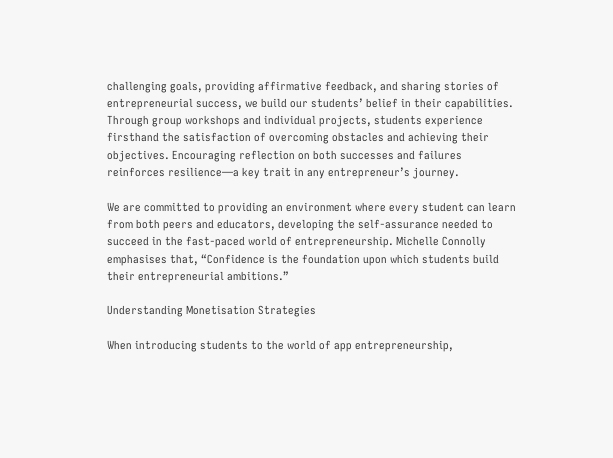challenging goals, providing affirmative feedback, and sharing stories of entrepreneurial success, we build our students’ belief in their capabilities. Through group workshops and individual projects, students experience firsthand the satisfaction of overcoming obstacles and achieving their objectives. Encouraging reflection on both successes and failures reinforces resilience—a key trait in any entrepreneur’s journey.

We are committed to providing an environment where every student can learn from both peers and educators, developing the self-assurance needed to succeed in the fast-paced world of entrepreneurship. Michelle Connolly emphasises that, “Confidence is the foundation upon which students build their entrepreneurial ambitions.”

Understanding Monetisation Strategies

When introducing students to the world of app entrepreneurship,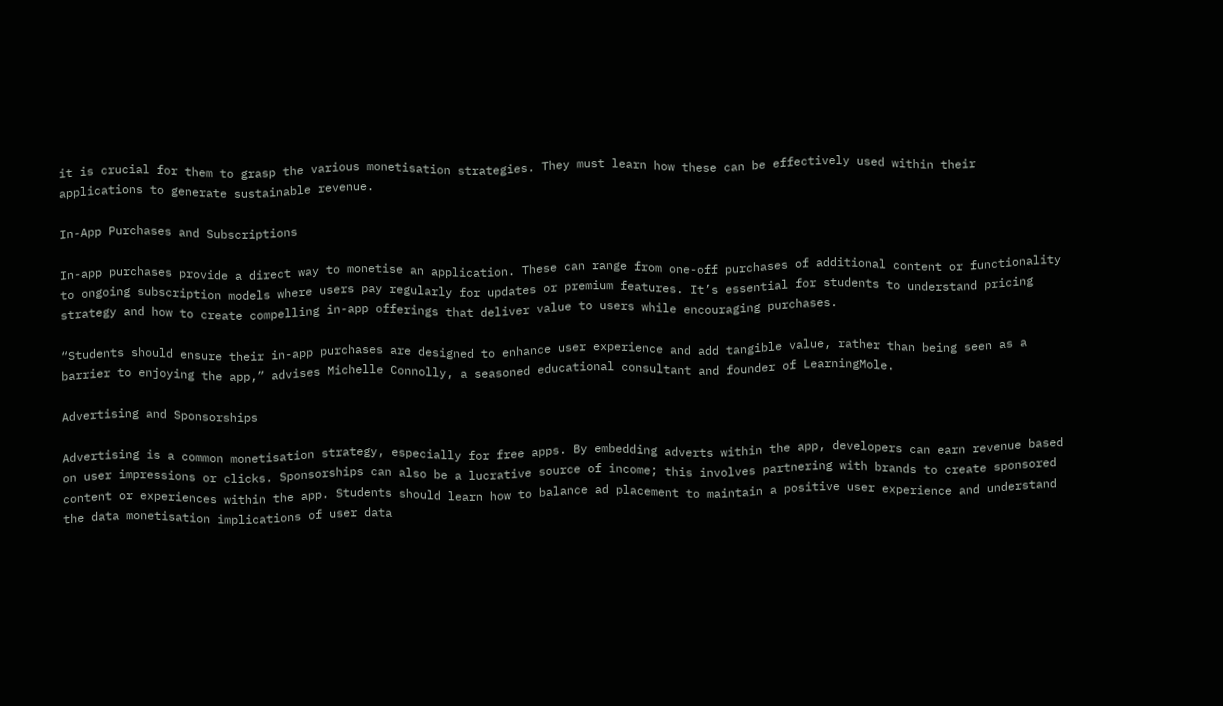it is crucial for them to grasp the various monetisation strategies. They must learn how these can be effectively used within their applications to generate sustainable revenue.

In-App Purchases and Subscriptions

In-app purchases provide a direct way to monetise an application. These can range from one-off purchases of additional content or functionality to ongoing subscription models where users pay regularly for updates or premium features. It’s essential for students to understand pricing strategy and how to create compelling in-app offerings that deliver value to users while encouraging purchases.

“Students should ensure their in-app purchases are designed to enhance user experience and add tangible value, rather than being seen as a barrier to enjoying the app,” advises Michelle Connolly, a seasoned educational consultant and founder of LearningMole.

Advertising and Sponsorships

Advertising is a common monetisation strategy, especially for free apps. By embedding adverts within the app, developers can earn revenue based on user impressions or clicks. Sponsorships can also be a lucrative source of income; this involves partnering with brands to create sponsored content or experiences within the app. Students should learn how to balance ad placement to maintain a positive user experience and understand the data monetisation implications of user data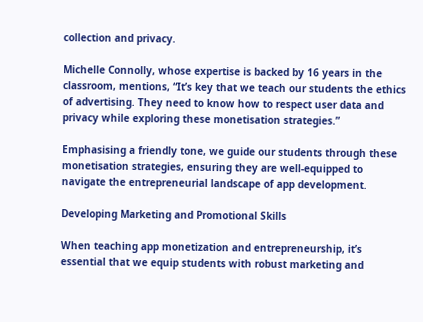collection and privacy.

Michelle Connolly, whose expertise is backed by 16 years in the classroom, mentions, “It’s key that we teach our students the ethics of advertising. They need to know how to respect user data and privacy while exploring these monetisation strategies.”

Emphasising a friendly tone, we guide our students through these monetisation strategies, ensuring they are well-equipped to navigate the entrepreneurial landscape of app development.

Developing Marketing and Promotional Skills

When teaching app monetization and entrepreneurship, it’s essential that we equip students with robust marketing and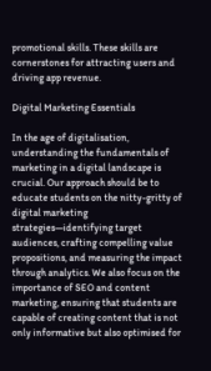promotional skills. These skills are cornerstones for attracting users and driving app revenue.

Digital Marketing Essentials

In the age of digitalisation, understanding the fundamentals of marketing in a digital landscape is crucial. Our approach should be to educate students on the nitty-gritty of digital marketing strategies—identifying target audiences, crafting compelling value propositions, and measuring the impact through analytics. We also focus on the importance of SEO and content marketing, ensuring that students are capable of creating content that is not only informative but also optimised for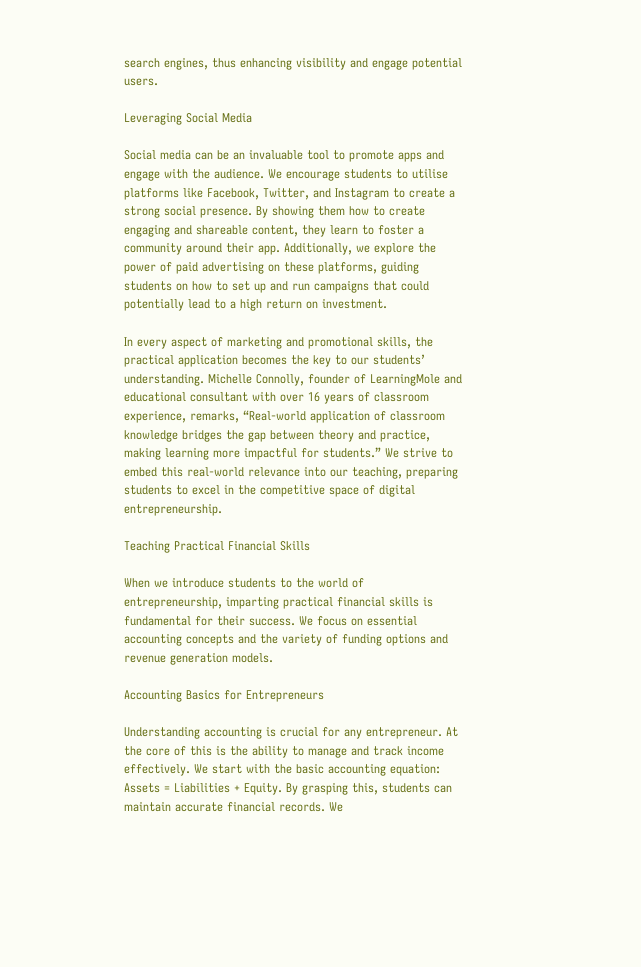search engines, thus enhancing visibility and engage potential users.

Leveraging Social Media

Social media can be an invaluable tool to promote apps and engage with the audience. We encourage students to utilise platforms like Facebook, Twitter, and Instagram to create a strong social presence. By showing them how to create engaging and shareable content, they learn to foster a community around their app. Additionally, we explore the power of paid advertising on these platforms, guiding students on how to set up and run campaigns that could potentially lead to a high return on investment.

In every aspect of marketing and promotional skills, the practical application becomes the key to our students’ understanding. Michelle Connolly, founder of LearningMole and educational consultant with over 16 years of classroom experience, remarks, “Real-world application of classroom knowledge bridges the gap between theory and practice, making learning more impactful for students.” We strive to embed this real-world relevance into our teaching, preparing students to excel in the competitive space of digital entrepreneurship.

Teaching Practical Financial Skills

When we introduce students to the world of entrepreneurship, imparting practical financial skills is fundamental for their success. We focus on essential accounting concepts and the variety of funding options and revenue generation models.

Accounting Basics for Entrepreneurs

Understanding accounting is crucial for any entrepreneur. At the core of this is the ability to manage and track income effectively. We start with the basic accounting equation: Assets = Liabilities + Equity. By grasping this, students can maintain accurate financial records. We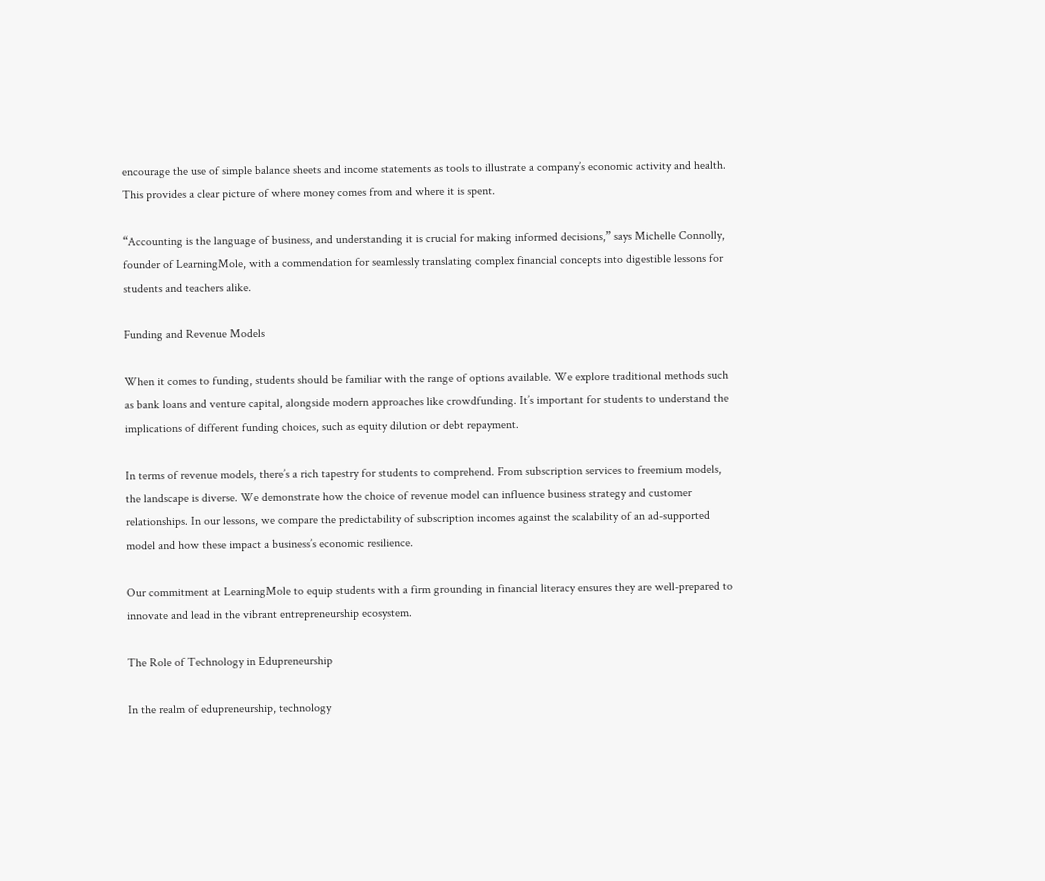encourage the use of simple balance sheets and income statements as tools to illustrate a company’s economic activity and health. This provides a clear picture of where money comes from and where it is spent.

“Accounting is the language of business, and understanding it is crucial for making informed decisions,” says Michelle Connolly, founder of LearningMole, with a commendation for seamlessly translating complex financial concepts into digestible lessons for students and teachers alike.

Funding and Revenue Models

When it comes to funding, students should be familiar with the range of options available. We explore traditional methods such as bank loans and venture capital, alongside modern approaches like crowdfunding. It’s important for students to understand the implications of different funding choices, such as equity dilution or debt repayment.

In terms of revenue models, there’s a rich tapestry for students to comprehend. From subscription services to freemium models, the landscape is diverse. We demonstrate how the choice of revenue model can influence business strategy and customer relationships. In our lessons, we compare the predictability of subscription incomes against the scalability of an ad-supported model and how these impact a business’s economic resilience.

Our commitment at LearningMole to equip students with a firm grounding in financial literacy ensures they are well-prepared to innovate and lead in the vibrant entrepreneurship ecosystem.

The Role of Technology in Edupreneurship

In the realm of edupreneurship, technology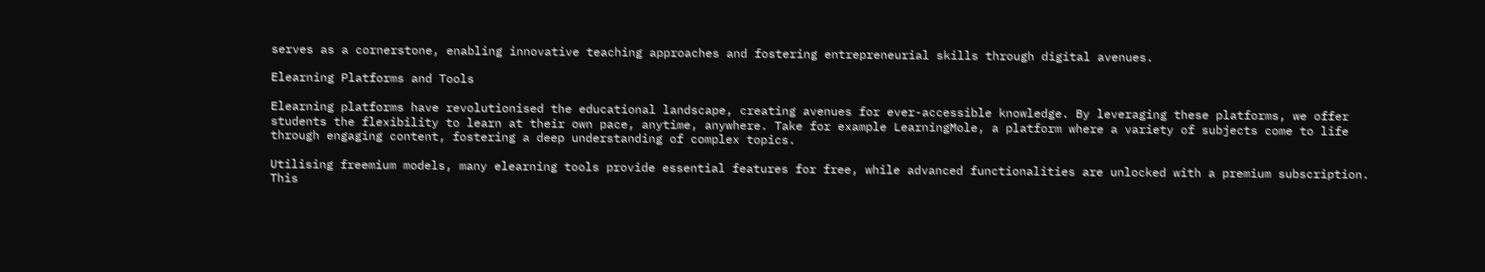serves as a cornerstone, enabling innovative teaching approaches and fostering entrepreneurial skills through digital avenues.

Elearning Platforms and Tools

Elearning platforms have revolutionised the educational landscape, creating avenues for ever-accessible knowledge. By leveraging these platforms, we offer students the flexibility to learn at their own pace, anytime, anywhere. Take for example LearningMole, a platform where a variety of subjects come to life through engaging content, fostering a deep understanding of complex topics.

Utilising freemium models, many elearning tools provide essential features for free, while advanced functionalities are unlocked with a premium subscription. This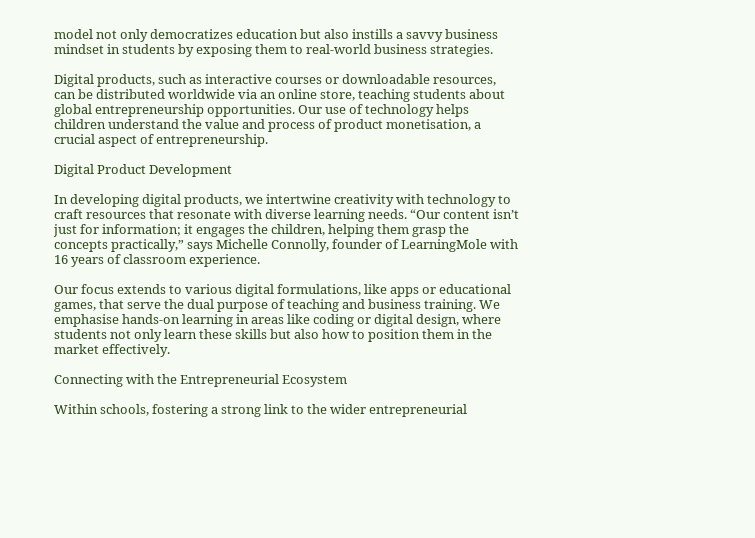model not only democratizes education but also instills a savvy business mindset in students by exposing them to real-world business strategies.

Digital products, such as interactive courses or downloadable resources, can be distributed worldwide via an online store, teaching students about global entrepreneurship opportunities. Our use of technology helps children understand the value and process of product monetisation, a crucial aspect of entrepreneurship.

Digital Product Development

In developing digital products, we intertwine creativity with technology to craft resources that resonate with diverse learning needs. “Our content isn’t just for information; it engages the children, helping them grasp the concepts practically,” says Michelle Connolly, founder of LearningMole with 16 years of classroom experience.

Our focus extends to various digital formulations, like apps or educational games, that serve the dual purpose of teaching and business training. We emphasise hands-on learning in areas like coding or digital design, where students not only learn these skills but also how to position them in the market effectively.

Connecting with the Entrepreneurial Ecosystem

Within schools, fostering a strong link to the wider entrepreneurial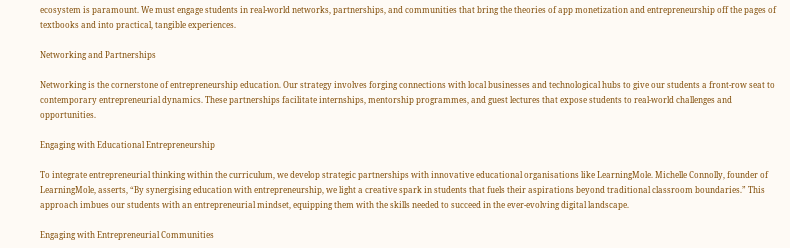ecosystem is paramount. We must engage students in real-world networks, partnerships, and communities that bring the theories of app monetization and entrepreneurship off the pages of textbooks and into practical, tangible experiences.

Networking and Partnerships

Networking is the cornerstone of entrepreneurship education. Our strategy involves forging connections with local businesses and technological hubs to give our students a front-row seat to contemporary entrepreneurial dynamics. These partnerships facilitate internships, mentorship programmes, and guest lectures that expose students to real-world challenges and opportunities.

Engaging with Educational Entrepreneurship

To integrate entrepreneurial thinking within the curriculum, we develop strategic partnerships with innovative educational organisations like LearningMole. Michelle Connolly, founder of LearningMole, asserts, “By synergising education with entrepreneurship, we light a creative spark in students that fuels their aspirations beyond traditional classroom boundaries.” This approach imbues our students with an entrepreneurial mindset, equipping them with the skills needed to succeed in the ever-evolving digital landscape.

Engaging with Entrepreneurial Communities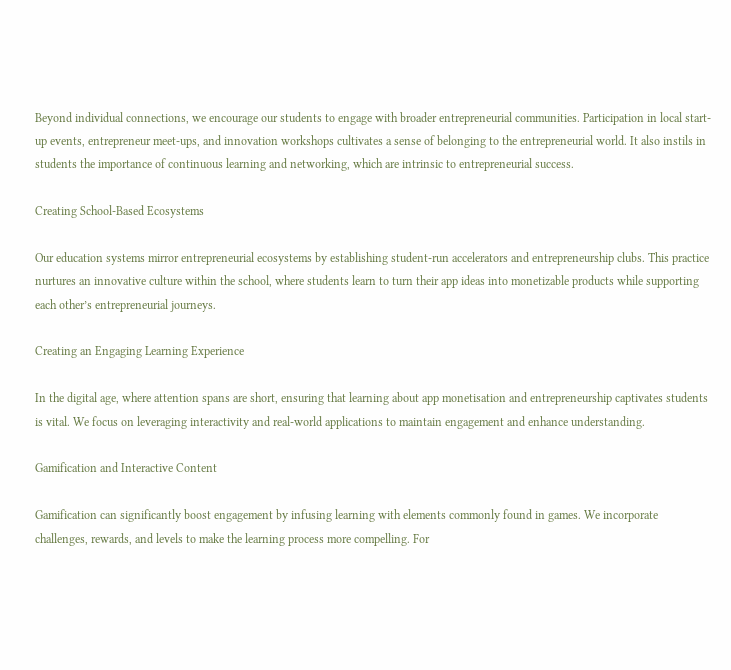Beyond individual connections, we encourage our students to engage with broader entrepreneurial communities. Participation in local start-up events, entrepreneur meet-ups, and innovation workshops cultivates a sense of belonging to the entrepreneurial world. It also instils in students the importance of continuous learning and networking, which are intrinsic to entrepreneurial success.

Creating School-Based Ecosystems

Our education systems mirror entrepreneurial ecosystems by establishing student-run accelerators and entrepreneurship clubs. This practice nurtures an innovative culture within the school, where students learn to turn their app ideas into monetizable products while supporting each other’s entrepreneurial journeys.

Creating an Engaging Learning Experience

In the digital age, where attention spans are short, ensuring that learning about app monetisation and entrepreneurship captivates students is vital. We focus on leveraging interactivity and real-world applications to maintain engagement and enhance understanding.

Gamification and Interactive Content

Gamification can significantly boost engagement by infusing learning with elements commonly found in games. We incorporate challenges, rewards, and levels to make the learning process more compelling. For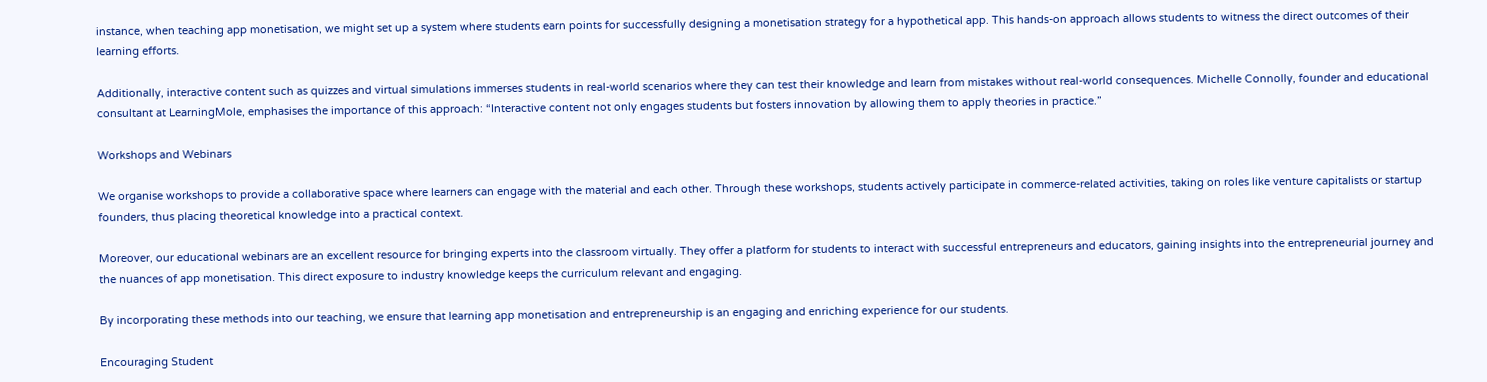instance, when teaching app monetisation, we might set up a system where students earn points for successfully designing a monetisation strategy for a hypothetical app. This hands-on approach allows students to witness the direct outcomes of their learning efforts.

Additionally, interactive content such as quizzes and virtual simulations immerses students in real-world scenarios where they can test their knowledge and learn from mistakes without real-world consequences. Michelle Connolly, founder and educational consultant at LearningMole, emphasises the importance of this approach: “Interactive content not only engages students but fosters innovation by allowing them to apply theories in practice.”

Workshops and Webinars

We organise workshops to provide a collaborative space where learners can engage with the material and each other. Through these workshops, students actively participate in commerce-related activities, taking on roles like venture capitalists or startup founders, thus placing theoretical knowledge into a practical context.

Moreover, our educational webinars are an excellent resource for bringing experts into the classroom virtually. They offer a platform for students to interact with successful entrepreneurs and educators, gaining insights into the entrepreneurial journey and the nuances of app monetisation. This direct exposure to industry knowledge keeps the curriculum relevant and engaging.

By incorporating these methods into our teaching, we ensure that learning app monetisation and entrepreneurship is an engaging and enriching experience for our students.

Encouraging Student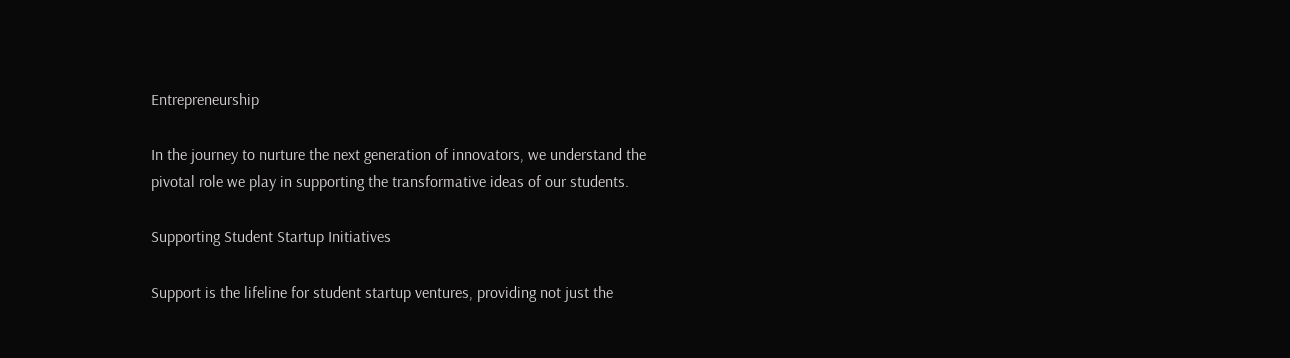Entrepreneurship

In the journey to nurture the next generation of innovators, we understand the pivotal role we play in supporting the transformative ideas of our students.

Supporting Student Startup Initiatives

Support is the lifeline for student startup ventures, providing not just the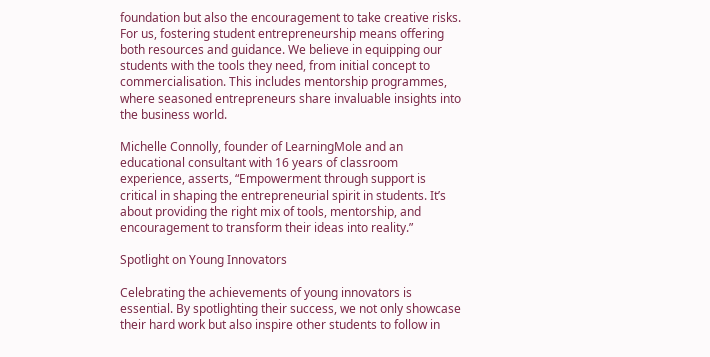foundation but also the encouragement to take creative risks. For us, fostering student entrepreneurship means offering both resources and guidance. We believe in equipping our students with the tools they need, from initial concept to commercialisation. This includes mentorship programmes, where seasoned entrepreneurs share invaluable insights into the business world.

Michelle Connolly, founder of LearningMole and an educational consultant with 16 years of classroom experience, asserts, “Empowerment through support is critical in shaping the entrepreneurial spirit in students. It’s about providing the right mix of tools, mentorship, and encouragement to transform their ideas into reality.”

Spotlight on Young Innovators

Celebrating the achievements of young innovators is essential. By spotlighting their success, we not only showcase their hard work but also inspire other students to follow in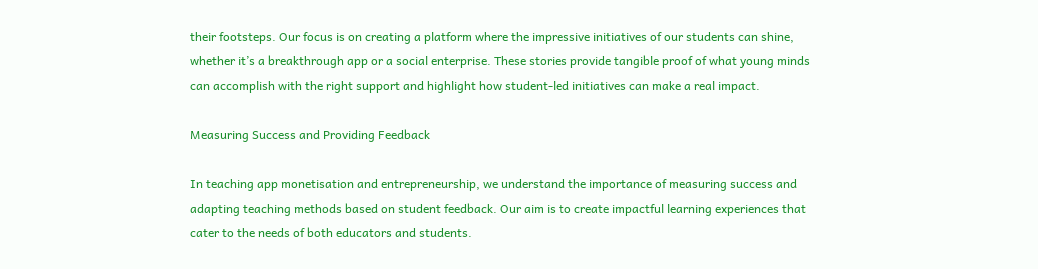their footsteps. Our focus is on creating a platform where the impressive initiatives of our students can shine, whether it’s a breakthrough app or a social enterprise. These stories provide tangible proof of what young minds can accomplish with the right support and highlight how student-led initiatives can make a real impact.

Measuring Success and Providing Feedback

In teaching app monetisation and entrepreneurship, we understand the importance of measuring success and adapting teaching methods based on student feedback. Our aim is to create impactful learning experiences that cater to the needs of both educators and students.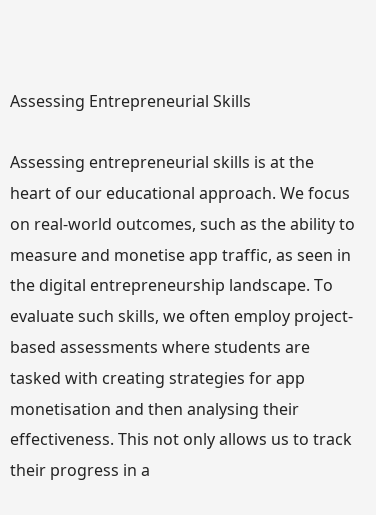Assessing Entrepreneurial Skills

Assessing entrepreneurial skills is at the heart of our educational approach. We focus on real-world outcomes, such as the ability to measure and monetise app traffic, as seen in the digital entrepreneurship landscape. To evaluate such skills, we often employ project-based assessments where students are tasked with creating strategies for app monetisation and then analysing their effectiveness. This not only allows us to track their progress in a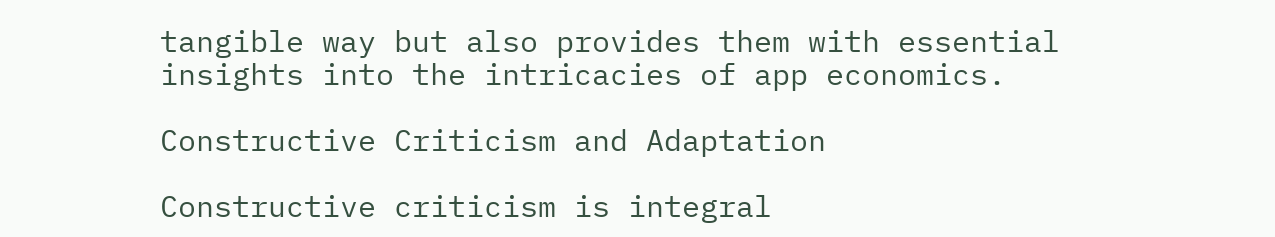tangible way but also provides them with essential insights into the intricacies of app economics.

Constructive Criticism and Adaptation

Constructive criticism is integral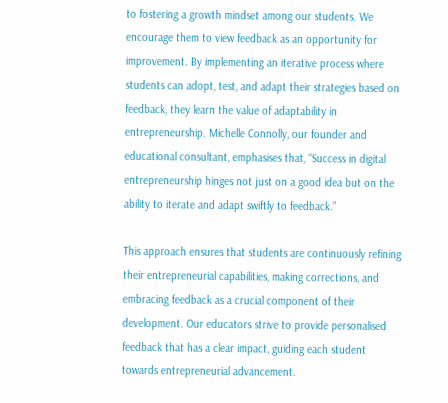to fostering a growth mindset among our students. We encourage them to view feedback as an opportunity for improvement. By implementing an iterative process where students can adopt, test, and adapt their strategies based on feedback, they learn the value of adaptability in entrepreneurship. Michelle Connolly, our founder and educational consultant, emphasises that, “Success in digital entrepreneurship hinges not just on a good idea but on the ability to iterate and adapt swiftly to feedback.”

This approach ensures that students are continuously refining their entrepreneurial capabilities, making corrections, and embracing feedback as a crucial component of their development. Our educators strive to provide personalised feedback that has a clear impact, guiding each student towards entrepreneurial advancement.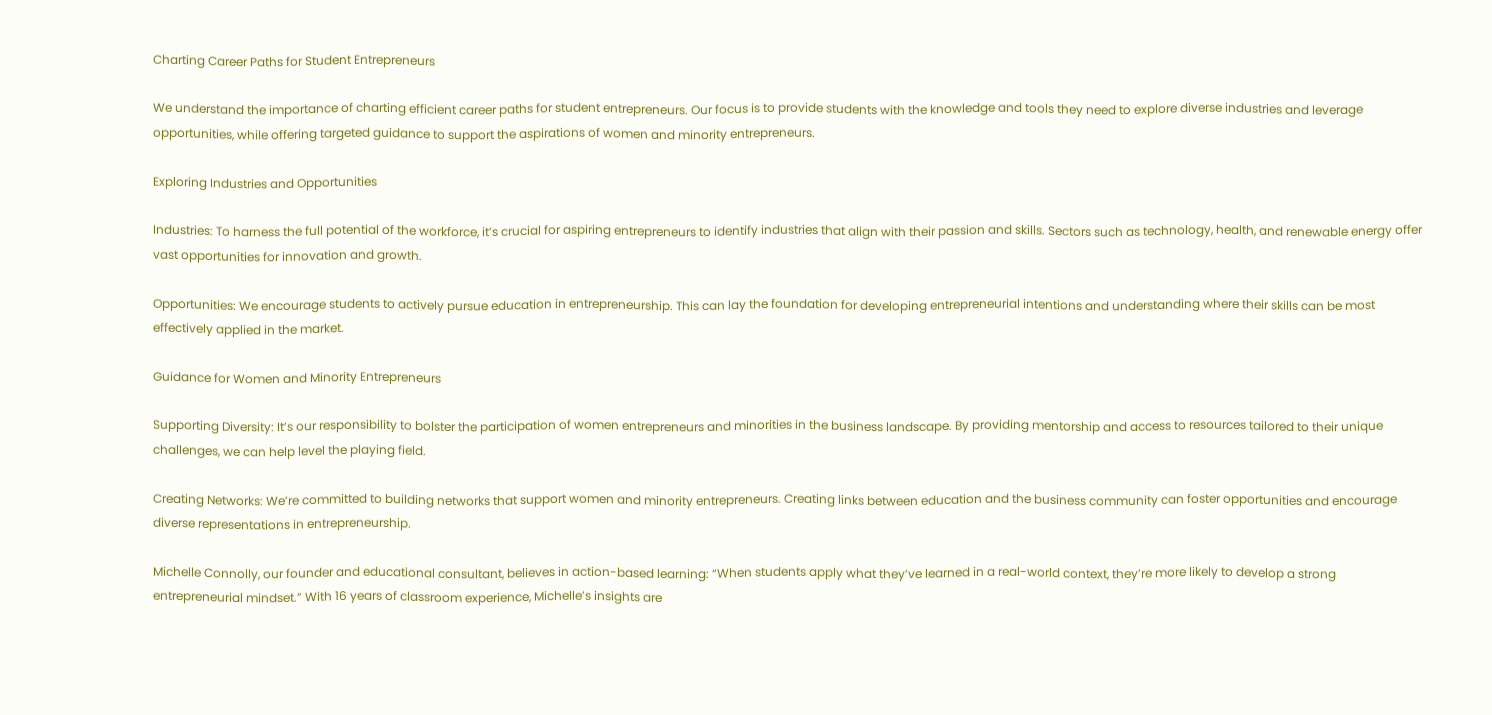Charting Career Paths for Student Entrepreneurs

We understand the importance of charting efficient career paths for student entrepreneurs. Our focus is to provide students with the knowledge and tools they need to explore diverse industries and leverage opportunities, while offering targeted guidance to support the aspirations of women and minority entrepreneurs.

Exploring Industries and Opportunities

Industries: To harness the full potential of the workforce, it’s crucial for aspiring entrepreneurs to identify industries that align with their passion and skills. Sectors such as technology, health, and renewable energy offer vast opportunities for innovation and growth.

Opportunities: We encourage students to actively pursue education in entrepreneurship. This can lay the foundation for developing entrepreneurial intentions and understanding where their skills can be most effectively applied in the market.

Guidance for Women and Minority Entrepreneurs

Supporting Diversity: It’s our responsibility to bolster the participation of women entrepreneurs and minorities in the business landscape. By providing mentorship and access to resources tailored to their unique challenges, we can help level the playing field.

Creating Networks: We’re committed to building networks that support women and minority entrepreneurs. Creating links between education and the business community can foster opportunities and encourage diverse representations in entrepreneurship.

Michelle Connolly, our founder and educational consultant, believes in action-based learning: “When students apply what they’ve learned in a real-world context, they’re more likely to develop a strong entrepreneurial mindset.” With 16 years of classroom experience, Michelle’s insights are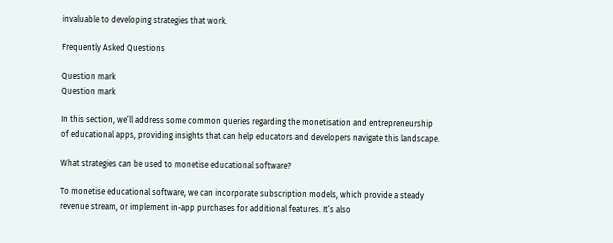invaluable to developing strategies that work.

Frequently Asked Questions

Question mark
Question mark

In this section, we’ll address some common queries regarding the monetisation and entrepreneurship of educational apps, providing insights that can help educators and developers navigate this landscape.

What strategies can be used to monetise educational software?

To monetise educational software, we can incorporate subscription models, which provide a steady revenue stream, or implement in-app purchases for additional features. It’s also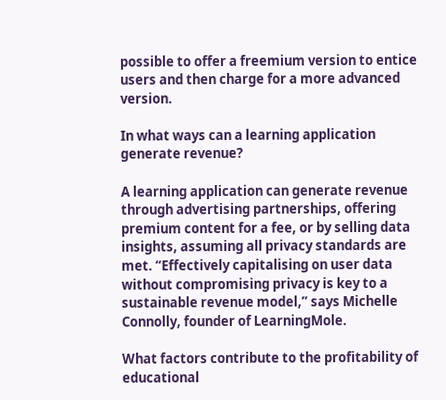possible to offer a freemium version to entice users and then charge for a more advanced version.

In what ways can a learning application generate revenue?

A learning application can generate revenue through advertising partnerships, offering premium content for a fee, or by selling data insights, assuming all privacy standards are met. “Effectively capitalising on user data without compromising privacy is key to a sustainable revenue model,” says Michelle Connolly, founder of LearningMole.

What factors contribute to the profitability of educational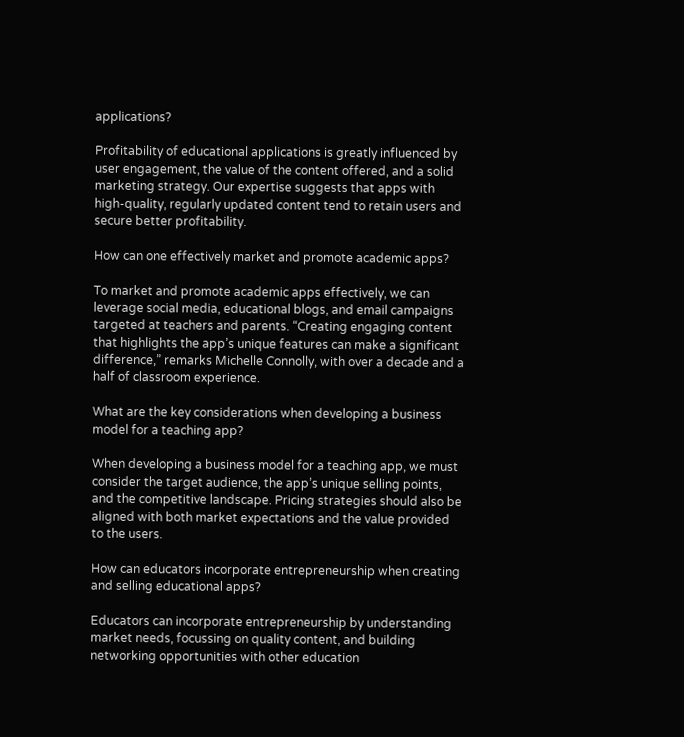applications?

Profitability of educational applications is greatly influenced by user engagement, the value of the content offered, and a solid marketing strategy. Our expertise suggests that apps with high-quality, regularly updated content tend to retain users and secure better profitability.

How can one effectively market and promote academic apps?

To market and promote academic apps effectively, we can leverage social media, educational blogs, and email campaigns targeted at teachers and parents. “Creating engaging content that highlights the app’s unique features can make a significant difference,” remarks Michelle Connolly, with over a decade and a half of classroom experience.

What are the key considerations when developing a business model for a teaching app?

When developing a business model for a teaching app, we must consider the target audience, the app’s unique selling points, and the competitive landscape. Pricing strategies should also be aligned with both market expectations and the value provided to the users.

How can educators incorporate entrepreneurship when creating and selling educational apps?

Educators can incorporate entrepreneurship by understanding market needs, focussing on quality content, and building networking opportunities with other education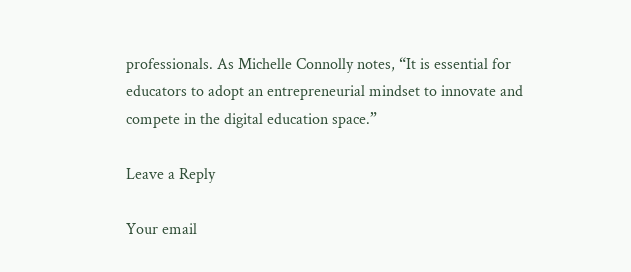professionals. As Michelle Connolly notes, “It is essential for educators to adopt an entrepreneurial mindset to innovate and compete in the digital education space.”

Leave a Reply

Your email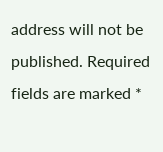address will not be published. Required fields are marked *